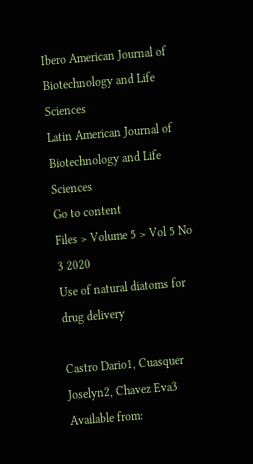Ibero American Journal of Biotechnology and Life Sciences
Latin American Journal of Biotechnology and Life Sciences
Go to content
Files > Volume 5 > Vol 5 No 3 2020
Use of natural diatoms for drug delivery

Castro Dario1, Cuasquer Joselyn2, Chavez Eva3
Available from: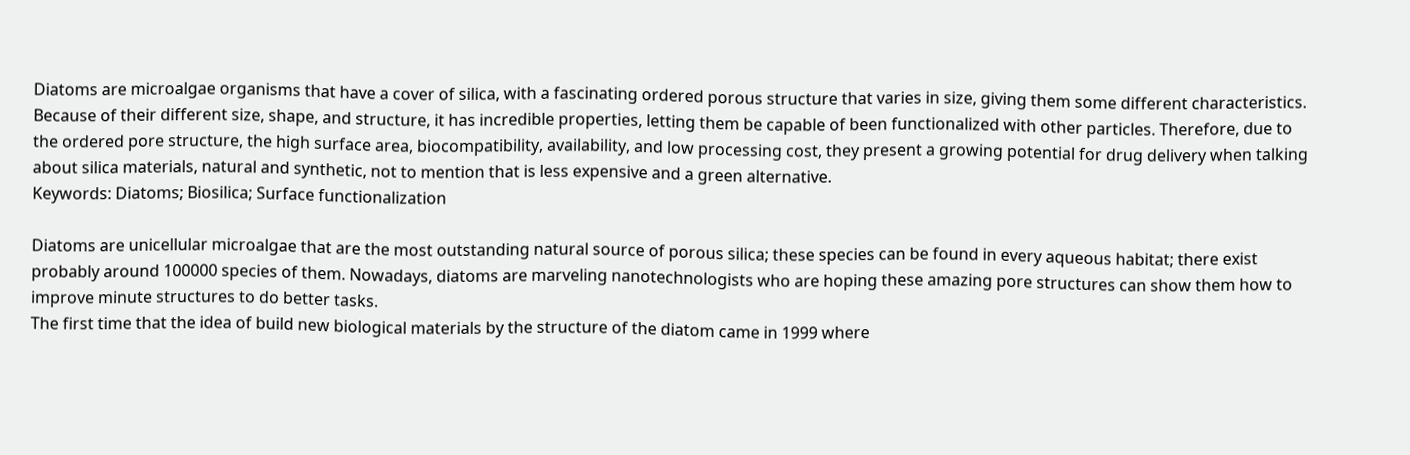Diatoms are microalgae organisms that have a cover of silica, with a fascinating ordered porous structure that varies in size, giving them some different characteristics. Because of their different size, shape, and structure, it has incredible properties, letting them be capable of been functionalized with other particles. Therefore, due to the ordered pore structure, the high surface area, biocompatibility, availability, and low processing cost, they present a growing potential for drug delivery when talking about silica materials, natural and synthetic, not to mention that is less expensive and a green alternative.
Keywords: Diatoms; Biosilica; Surface functionalization

Diatoms are unicellular microalgae that are the most outstanding natural source of porous silica; these species can be found in every aqueous habitat; there exist probably around 100000 species of them. Nowadays, diatoms are marveling nanotechnologists who are hoping these amazing pore structures can show them how to improve minute structures to do better tasks.
The first time that the idea of build new biological materials by the structure of the diatom came in 1999 where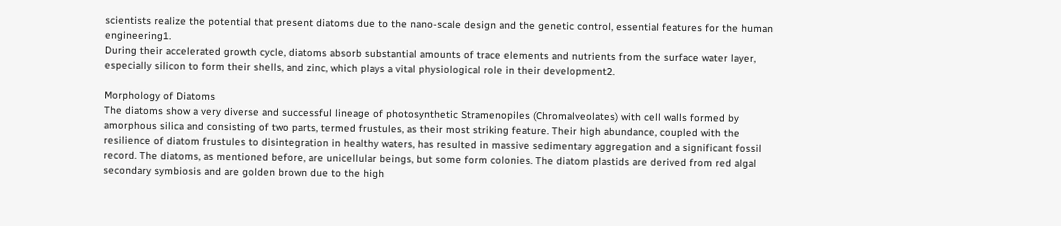scientists realize the potential that present diatoms due to the nano-scale design and the genetic control, essential features for the human engineering1.
During their accelerated growth cycle, diatoms absorb substantial amounts of trace elements and nutrients from the surface water layer, especially silicon to form their shells, and zinc, which plays a vital physiological role in their development2.

Morphology of Diatoms
The diatoms show a very diverse and successful lineage of photosynthetic Stramenopiles (Chromalveolates) with cell walls formed by amorphous silica and consisting of two parts, termed frustules, as their most striking feature. Their high abundance, coupled with the resilience of diatom frustules to disintegration in healthy waters, has resulted in massive sedimentary aggregation and a significant fossil record. The diatoms, as mentioned before, are unicellular beings, but some form colonies. The diatom plastids are derived from red algal secondary symbiosis and are golden brown due to the high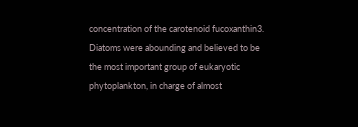concentration of the carotenoid fucoxanthin3. Diatoms were abounding and believed to be the most important group of eukaryotic phytoplankton, in charge of almost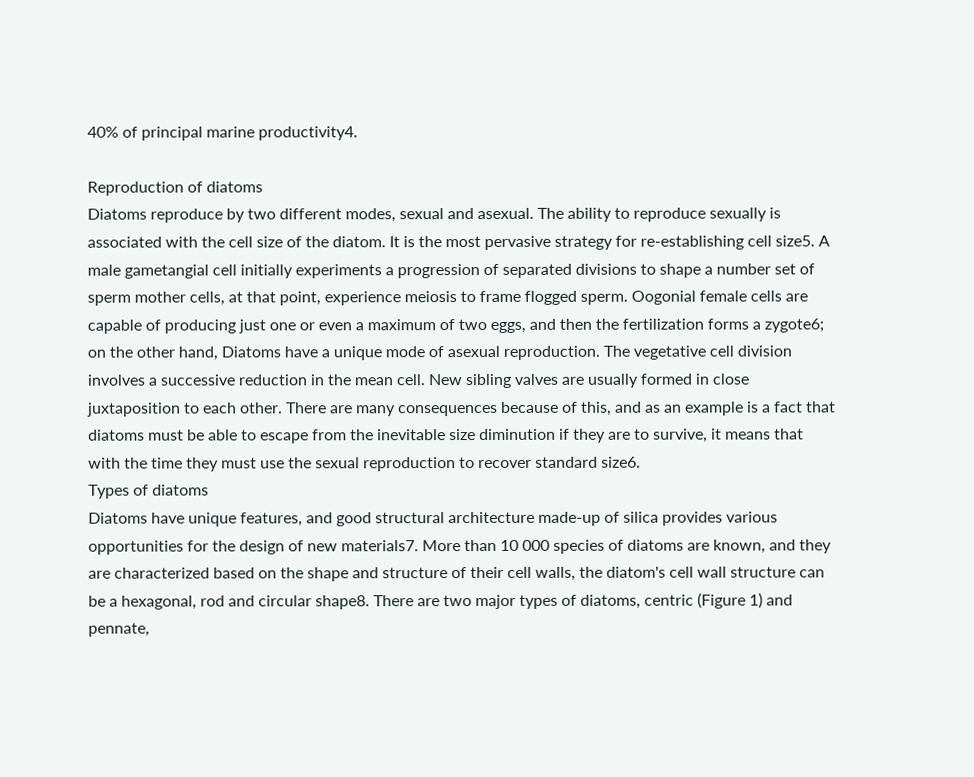40% of principal marine productivity4.

Reproduction of diatoms
Diatoms reproduce by two different modes, sexual and asexual. The ability to reproduce sexually is associated with the cell size of the diatom. It is the most pervasive strategy for re-establishing cell size5. A male gametangial cell initially experiments a progression of separated divisions to shape a number set of sperm mother cells, at that point, experience meiosis to frame flogged sperm. Oogonial female cells are capable of producing just one or even a maximum of two eggs, and then the fertilization forms a zygote6; on the other hand, Diatoms have a unique mode of asexual reproduction. The vegetative cell division involves a successive reduction in the mean cell. New sibling valves are usually formed in close juxtaposition to each other. There are many consequences because of this, and as an example is a fact that diatoms must be able to escape from the inevitable size diminution if they are to survive, it means that with the time they must use the sexual reproduction to recover standard size6.
Types of diatoms
Diatoms have unique features, and good structural architecture made-up of silica provides various opportunities for the design of new materials7. More than 10 000 species of diatoms are known, and they are characterized based on the shape and structure of their cell walls, the diatom's cell wall structure can be a hexagonal, rod and circular shape8. There are two major types of diatoms, centric (Figure 1) and pennate,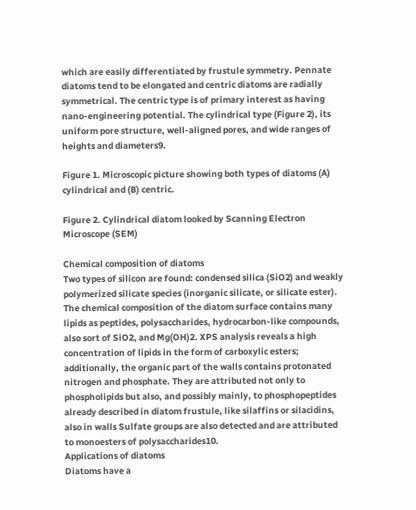which are easily differentiated by frustule symmetry. Pennate diatoms tend to be elongated and centric diatoms are radially symmetrical. The centric type is of primary interest as having nano-engineering potential. The cylindrical type (Figure 2), its uniform pore structure, well-aligned pores, and wide ranges of heights and diameters9.

Figure 1. Microscopic picture showing both types of diatoms (A) cylindrical and (B) centric.

Figure 2. Cylindrical diatom looked by Scanning Electron Microscope (SEM)

Chemical composition of diatoms
Two types of silicon are found: condensed silica (SiO2) and weakly polymerized silicate species (inorganic silicate, or silicate ester). The chemical composition of the diatom surface contains many lipids as peptides, polysaccharides, hydrocarbon-like compounds, also sort of SiO2, and Mg(OH)2. XPS analysis reveals a high concentration of lipids in the form of carboxylic esters; additionally, the organic part of the walls contains protonated nitrogen and phosphate. They are attributed not only to phospholipids but also, and possibly mainly, to phosphopeptides already described in diatom frustule, like silaffins or silacidins, also in walls Sulfate groups are also detected and are attributed to monoesters of polysaccharides10.
Applications of diatoms
Diatoms have a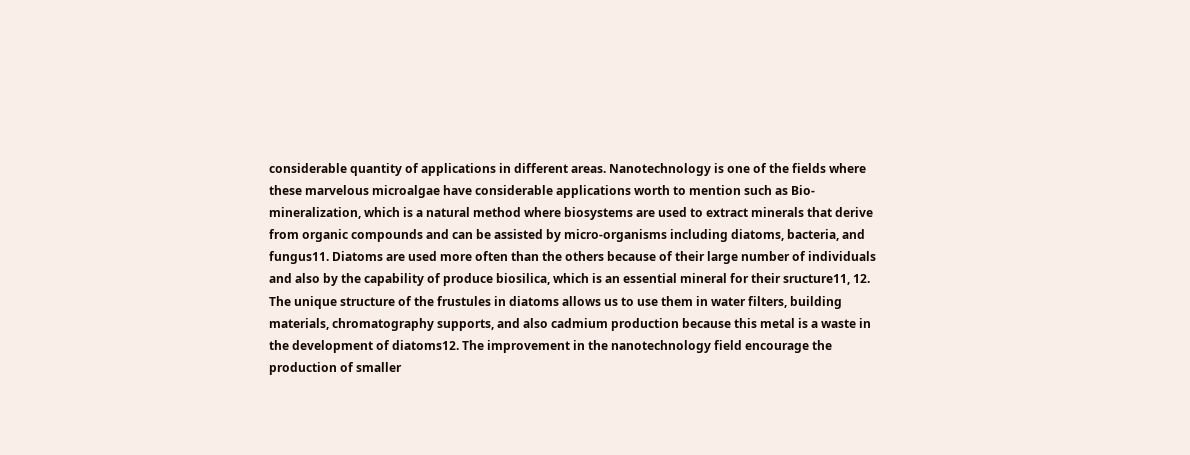considerable quantity of applications in different areas. Nanotechnology is one of the fields where these marvelous microalgae have considerable applications worth to mention such as Bio-mineralization, which is a natural method where biosystems are used to extract minerals that derive from organic compounds and can be assisted by micro-organisms including diatoms, bacteria, and fungus11. Diatoms are used more often than the others because of their large number of individuals and also by the capability of produce biosilica, which is an essential mineral for their sructure11, 12.
The unique structure of the frustules in diatoms allows us to use them in water filters, building materials, chromatography supports, and also cadmium production because this metal is a waste in the development of diatoms12. The improvement in the nanotechnology field encourage the production of smaller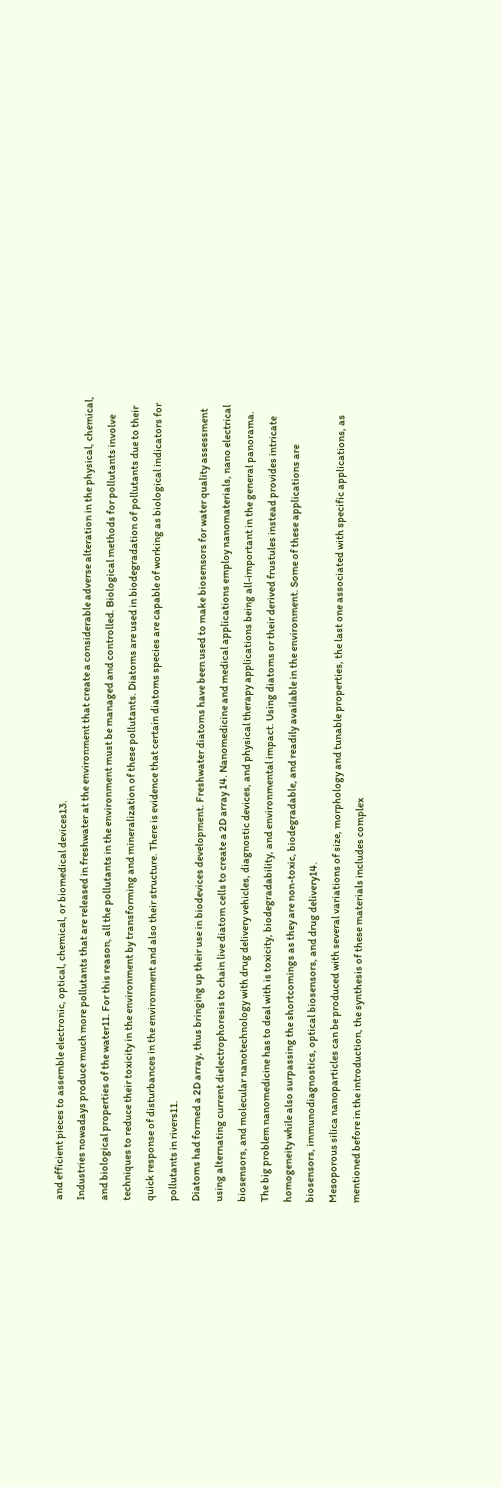and efficient pieces to assemble electronic, optical, chemical, or biomedical devices13.
Industries nowadays produce much more pollutants that are released in freshwater at the environment that create a considerable adverse alteration in the physical, chemical, and biological properties of the water11. For this reason, all the pollutants in the environment must be managed and controlled. Biological methods for pollutants involve techniques to reduce their toxicity in the environment by transforming and mineralization of these pollutants. Diatoms are used in biodegradation of pollutants due to their quick response of disturbances in the environment and also their structure. There is evidence that certain diatoms species are capable of working as biological indicators for pollutants in rivers11.
Diatoms had formed a 2D array, thus bringing up their use in biodevices development. Freshwater diatoms have been used to make biosensors for water quality assessment using alternating current dielectrophoresis to chain live diatom cells to create a 2D array 14. Nanomedicine and medical applications employ nanomaterials, nano electrical biosensors, and molecular nanotechnology with drug delivery vehicles, diagnostic devices, and physical therapy applications being all-important in the general panorama. The big problem nanomedicine has to deal with is toxicity, biodegradability, and environmental impact. Using diatoms or their derived frustules instead provides intricate homogeneity while also surpassing the shortcomings as they are non-toxic, biodegradable, and readily available in the environment. Some of these applications are biosensors, immunodiagnostics, optical biosensors, and drug delivery14.
Mesoporous silica nanoparticles can be produced with several variations of size, morphology and tunable properties, the last one associated with specific applications, as mentioned before in the introduction, the synthesis of these materials includes complex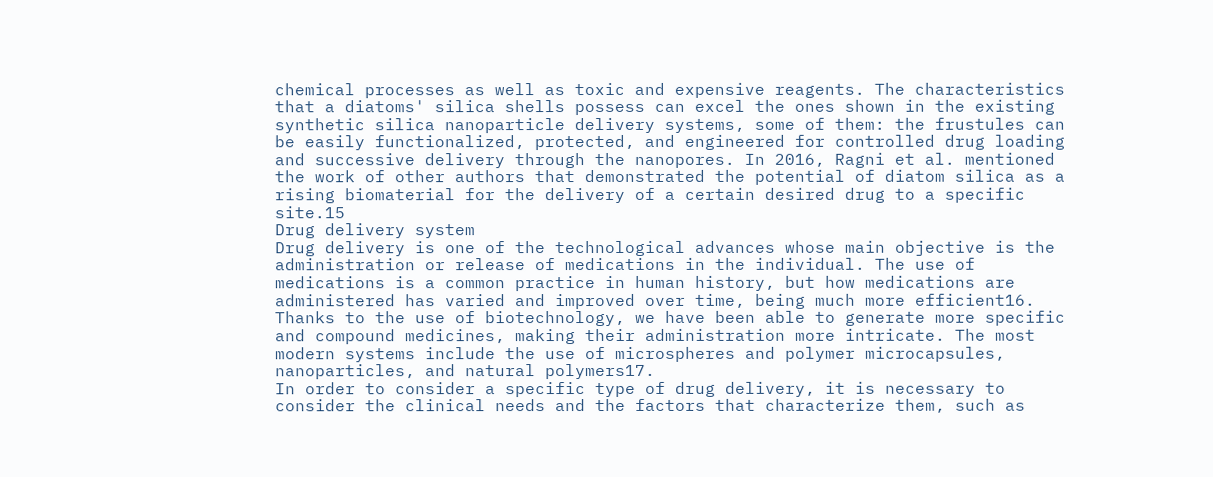chemical processes as well as toxic and expensive reagents. The characteristics that a diatoms' silica shells possess can excel the ones shown in the existing synthetic silica nanoparticle delivery systems, some of them: the frustules can be easily functionalized, protected, and engineered for controlled drug loading and successive delivery through the nanopores. In 2016, Ragni et al. mentioned the work of other authors that demonstrated the potential of diatom silica as a rising biomaterial for the delivery of a certain desired drug to a specific site.15
Drug delivery system
Drug delivery is one of the technological advances whose main objective is the administration or release of medications in the individual. The use of medications is a common practice in human history, but how medications are administered has varied and improved over time, being much more efficient16. Thanks to the use of biotechnology, we have been able to generate more specific and compound medicines, making their administration more intricate. The most modern systems include the use of microspheres and polymer microcapsules, nanoparticles, and natural polymers17.
In order to consider a specific type of drug delivery, it is necessary to consider the clinical needs and the factors that characterize them, such as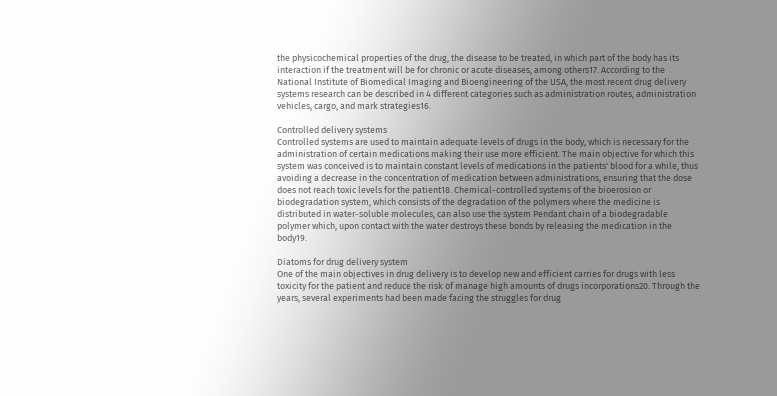the physicochemical properties of the drug, the disease to be treated, in which part of the body has its interaction if the treatment will be for chronic or acute diseases, among others17. According to the National Institute of Biomedical Imaging and Bioengineering of the USA, the most recent drug delivery systems research can be described in 4 different categories such as administration routes, administration vehicles, cargo, and mark strategies16.

Controlled delivery systems
Controlled systems are used to maintain adequate levels of drugs in the body, which is necessary for the administration of certain medications making their use more efficient. The main objective for which this system was conceived is to maintain constant levels of medications in the patients' blood for a while, thus avoiding a decrease in the concentration of medication between administrations, ensuring that the dose does not reach toxic levels for the patient18. Chemical-controlled systems of the bioerosion or biodegradation system, which consists of the degradation of the polymers where the medicine is distributed in water-soluble molecules, can also use the system Pendant chain of a biodegradable polymer which, upon contact with the water destroys these bonds by releasing the medication in the body19.

Diatoms for drug delivery system
One of the main objectives in drug delivery is to develop new and efficient carries for drugs with less toxicity for the patient and reduce the risk of manage high amounts of drugs incorporations20. Through the years, several experiments had been made facing the struggles for drug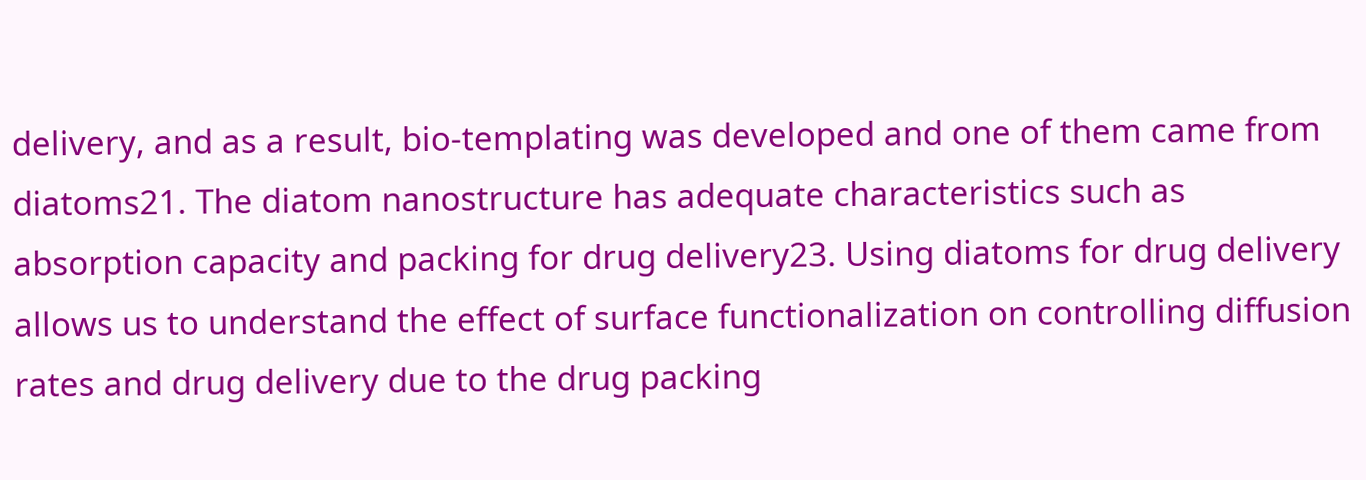delivery, and as a result, bio-templating was developed and one of them came from diatoms21. The diatom nanostructure has adequate characteristics such as absorption capacity and packing for drug delivery23. Using diatoms for drug delivery allows us to understand the effect of surface functionalization on controlling diffusion rates and drug delivery due to the drug packing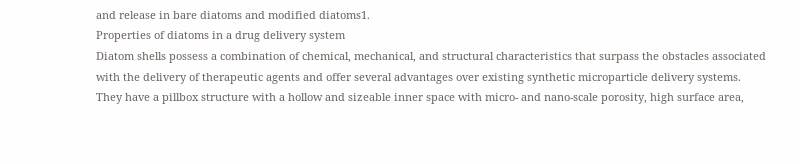and release in bare diatoms and modified diatoms1.
Properties of diatoms in a drug delivery system
Diatom shells possess a combination of chemical, mechanical, and structural characteristics that surpass the obstacles associated with the delivery of therapeutic agents and offer several advantages over existing synthetic microparticle delivery systems. They have a pillbox structure with a hollow and sizeable inner space with micro- and nano-scale porosity, high surface area,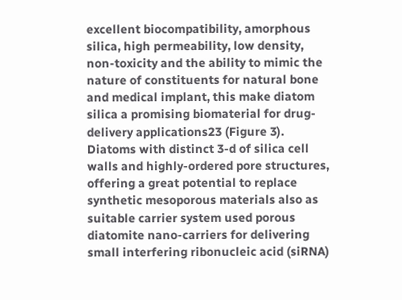excellent biocompatibility, amorphous silica, high permeability, low density, non-toxicity and the ability to mimic the nature of constituents for natural bone and medical implant, this make diatom silica a promising biomaterial for drug-delivery applications23 (Figure 3). Diatoms with distinct 3-d of silica cell walls and highly-ordered pore structures, offering a great potential to replace synthetic mesoporous materials also as suitable carrier system used porous diatomite nano-carriers for delivering small interfering ribonucleic acid (siRNA)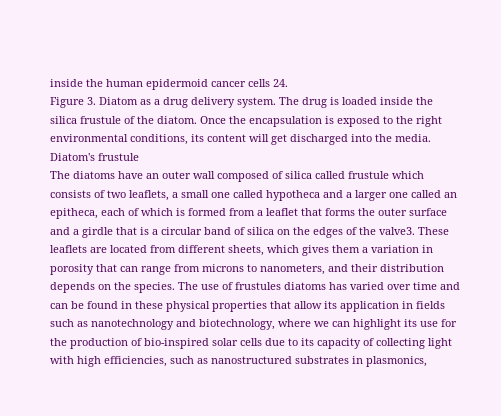inside the human epidermoid cancer cells 24.
Figure 3. Diatom as a drug delivery system. The drug is loaded inside the silica frustule of the diatom. Once the encapsulation is exposed to the right environmental conditions, its content will get discharged into the media.
Diatom's frustule
The diatoms have an outer wall composed of silica called frustule which consists of two leaflets, a small one called hypotheca and a larger one called an epitheca, each of which is formed from a leaflet that forms the outer surface and a girdle that is a circular band of silica on the edges of the valve3. These leaflets are located from different sheets, which gives them a variation in porosity that can range from microns to nanometers, and their distribution depends on the species. The use of frustules diatoms has varied over time and can be found in these physical properties that allow its application in fields such as nanotechnology and biotechnology, where we can highlight its use for the production of bio-inspired solar cells due to its capacity of collecting light with high efficiencies, such as nanostructured substrates in plasmonics,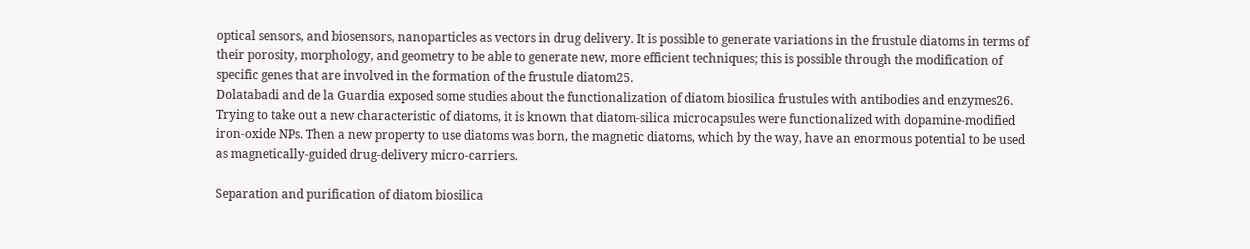optical sensors, and biosensors, nanoparticles as vectors in drug delivery. It is possible to generate variations in the frustule diatoms in terms of their porosity, morphology, and geometry to be able to generate new, more efficient techniques; this is possible through the modification of specific genes that are involved in the formation of the frustule diatom25.
Dolatabadi and de la Guardia exposed some studies about the functionalization of diatom biosilica frustules with antibodies and enzymes26. Trying to take out a new characteristic of diatoms, it is known that diatom-silica microcapsules were functionalized with dopamine-modified iron-oxide NPs. Then a new property to use diatoms was born, the magnetic diatoms, which by the way, have an enormous potential to be used as magnetically-guided drug-delivery micro-carriers.

Separation and purification of diatom biosilica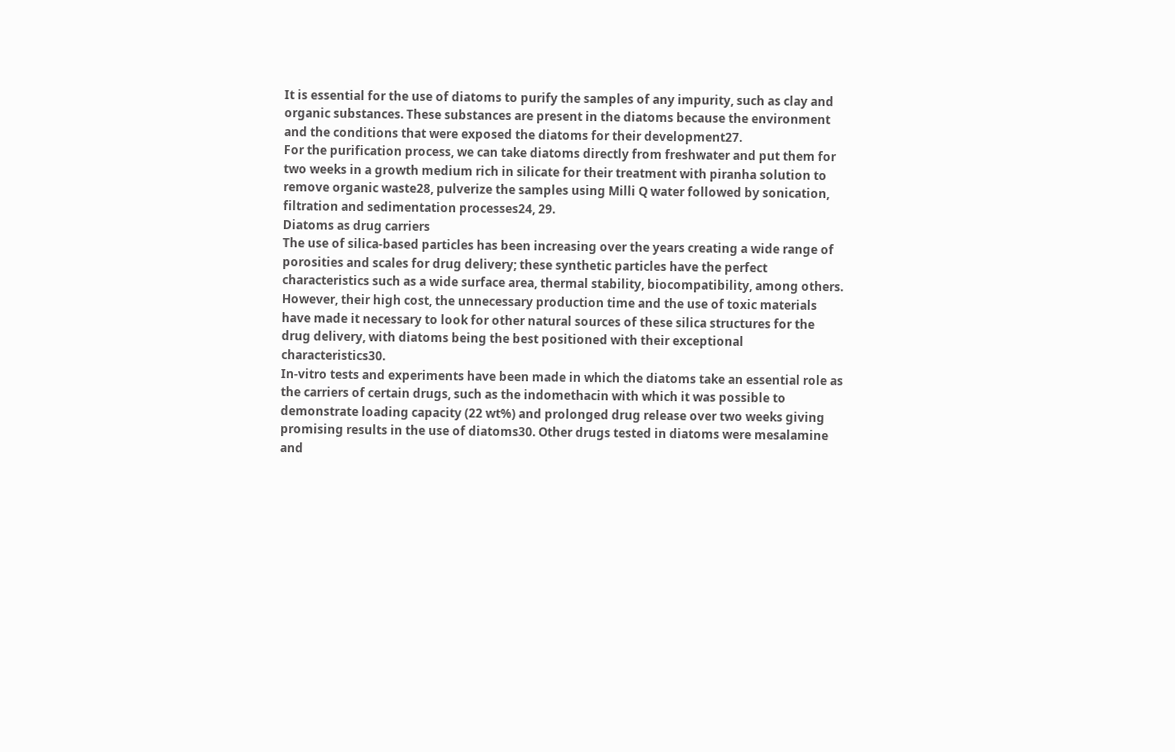It is essential for the use of diatoms to purify the samples of any impurity, such as clay and organic substances. These substances are present in the diatoms because the environment and the conditions that were exposed the diatoms for their development27.
For the purification process, we can take diatoms directly from freshwater and put them for two weeks in a growth medium rich in silicate for their treatment with piranha solution to remove organic waste28, pulverize the samples using Milli Q water followed by sonication, filtration and sedimentation processes24, 29.
Diatoms as drug carriers
The use of silica-based particles has been increasing over the years creating a wide range of porosities and scales for drug delivery; these synthetic particles have the perfect characteristics such as a wide surface area, thermal stability, biocompatibility, among others. However, their high cost, the unnecessary production time and the use of toxic materials have made it necessary to look for other natural sources of these silica structures for the drug delivery, with diatoms being the best positioned with their exceptional characteristics30.
In-vitro tests and experiments have been made in which the diatoms take an essential role as the carriers of certain drugs, such as the indomethacin with which it was possible to demonstrate loading capacity (22 wt%) and prolonged drug release over two weeks giving promising results in the use of diatoms30. Other drugs tested in diatoms were mesalamine and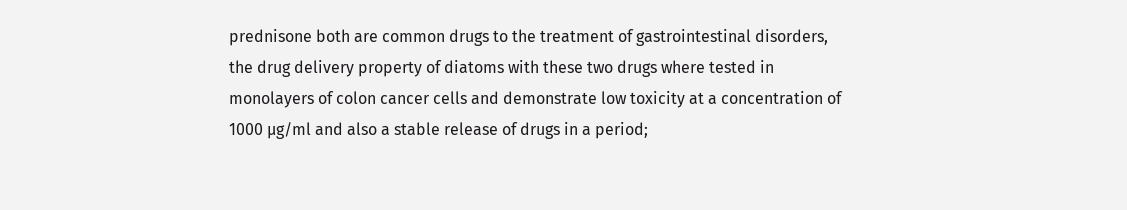prednisone both are common drugs to the treatment of gastrointestinal disorders, the drug delivery property of diatoms with these two drugs where tested in monolayers of colon cancer cells and demonstrate low toxicity at a concentration of 1000 µg/ml and also a stable release of drugs in a period;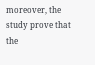moreover, the study prove that the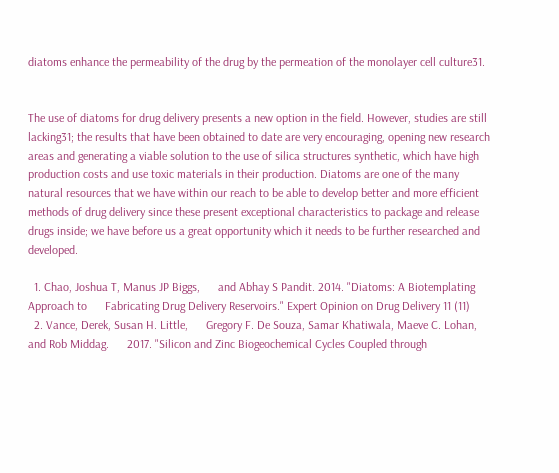diatoms enhance the permeability of the drug by the permeation of the monolayer cell culture31.


The use of diatoms for drug delivery presents a new option in the field. However, studies are still lacking31; the results that have been obtained to date are very encouraging, opening new research areas and generating a viable solution to the use of silica structures synthetic, which have high production costs and use toxic materials in their production. Diatoms are one of the many natural resources that we have within our reach to be able to develop better and more efficient methods of drug delivery since these present exceptional characteristics to package and release drugs inside; we have before us a great opportunity which it needs to be further researched and developed.

  1. Chao, Joshua T, Manus JP Biggs,      and Abhay S Pandit. 2014. "Diatoms: A Biotemplating Approach to      Fabricating Drug Delivery Reservoirs." Expert Opinion on Drug Delivery 11 (11)
  2. Vance, Derek, Susan H. Little,      Gregory F. De Souza, Samar Khatiwala, Maeve C. Lohan, and Rob Middag.      2017. "Silicon and Zinc Biogeochemical Cycles Coupled through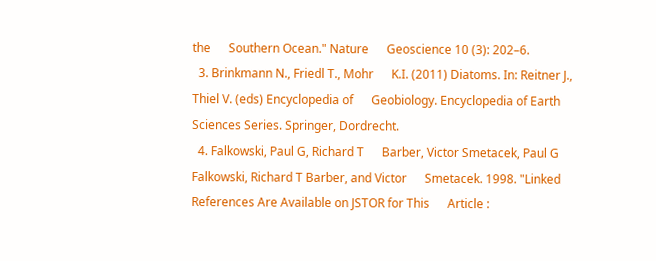the      Southern Ocean." Nature      Geoscience 10 (3): 202–6.
  3. Brinkmann N., Friedl T., Mohr      K.I. (2011) Diatoms. In: Reitner J., Thiel V. (eds) Encyclopedia of      Geobiology. Encyclopedia of Earth Sciences Series. Springer, Dordrecht.
  4. Falkowski, Paul G, Richard T      Barber, Victor Smetacek, Paul G Falkowski, Richard T Barber, and Victor      Smetacek. 1998. "Linked References Are Available on JSTOR for This      Article :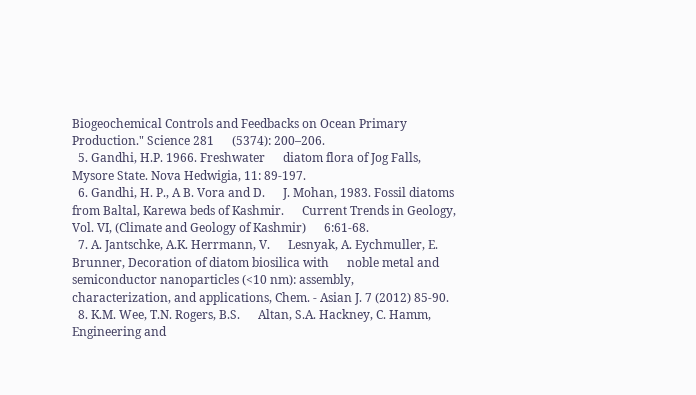Biogeochemical Controls and Feedbacks on Ocean Primary      Production." Science 281      (5374): 200–206.
  5. Gandhi, H.P. 1966. Freshwater      diatom flora of Jog Falls, Mysore State. Nova Hedwigia, 11: 89-197.
  6. Gandhi, H. P., A B. Vora and D.      J. Mohan, 1983. Fossil diatoms from Baltal, Karewa beds of Kashmir.      Current Trends in Geology, Vol. VI, (Climate and Geology of Kashmir)      6:61-68.
  7. A. Jantschke, A.K. Herrmann, V.      Lesnyak, A. Eychmuller, E. Brunner, Decoration of diatom biosilica with      noble metal and semiconductor nanoparticles (<10 nm): assembly,      characterization, and applications, Chem. - Asian J. 7 (2012) 85-90.
  8. K.M. Wee, T.N. Rogers, B.S.      Altan, S.A. Hackney, C. Hamm, Engineering and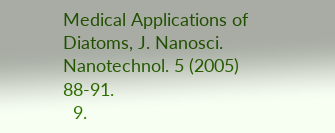Medical Applications of      Diatoms, J. Nanosci. Nanotechnol. 5 (2005) 88-91.
  9.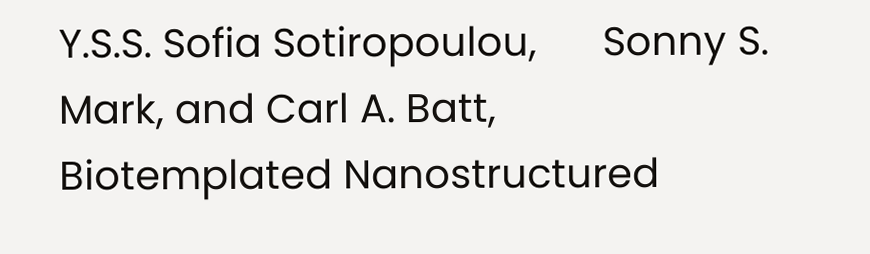Y.S.S. Sofia Sotiropoulou,      Sonny S. Mark, and Carl A. Batt, Biotemplated Nanostructured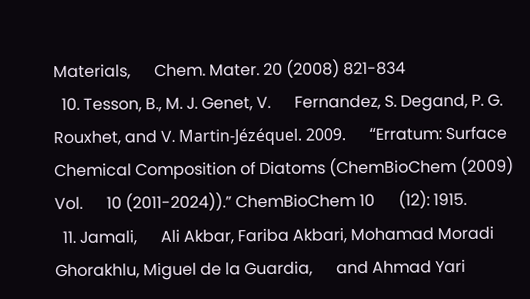Materials,      Chem. Mater. 20 (2008) 821-834
  10. Tesson, B., M. J. Genet, V.      Fernandez, S. Degand, P. G. Rouxhet, and V. Martin-Jézéquel. 2009.      “Erratum: Surface Chemical Composition of Diatoms (ChemBioChem (2009) Vol.      10 (2011-2024)).” ChemBioChem 10      (12): 1915.
  11. Jamali,      Ali Akbar, Fariba Akbari, Mohamad Moradi Ghorakhlu, Miguel de la Guardia,      and Ahmad Yari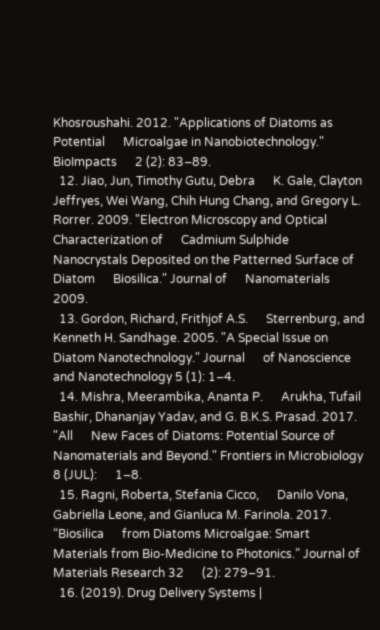Khosroushahi. 2012. "Applications of Diatoms as Potential      Microalgae in Nanobiotechnology." BioImpacts      2 (2): 83–89.
  12. Jiao, Jun, Timothy Gutu, Debra      K. Gale, Clayton Jeffryes, Wei Wang, Chih Hung Chang, and Gregory L.      Rorrer. 2009. "Electron Microscopy and Optical Characterization of      Cadmium Sulphide Nanocrystals Deposited on the Patterned Surface of Diatom      Biosilica." Journal of      Nanomaterials 2009.
  13. Gordon, Richard, Frithjof A.S.      Sterrenburg, and Kenneth H. Sandhage. 2005. "A Special Issue on      Diatom Nanotechnology." Journal      of Nanoscience and Nanotechnology 5 (1): 1–4.
  14. Mishra, Meerambika, Ananta P.      Arukha, Tufail Bashir, Dhananjay Yadav, and G. B.K.S. Prasad. 2017. "All      New Faces of Diatoms: Potential Source of Nanomaterials and Beyond." Frontiers in Microbiology 8 (JUL):      1–8.
  15. Ragni, Roberta, Stefania Cicco,      Danilo Vona, Gabriella Leone, and Gianluca M. Farinola. 2017. “Biosilica      from Diatoms Microalgae: Smart Materials from Bio-Medicine to Photonics.” Journal of Materials Research 32      (2): 279–91.
  16. (2019). Drug Delivery Systems |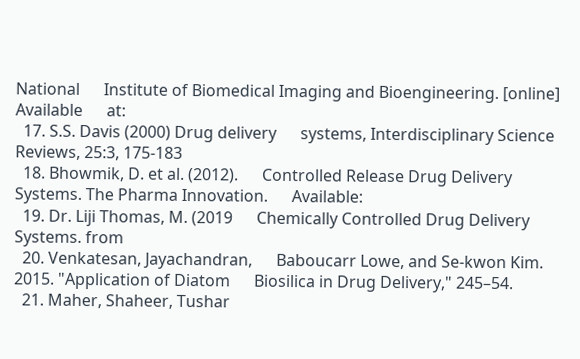National      Institute of Biomedical Imaging and Bioengineering. [online] Available      at:
  17. S.S. Davis (2000) Drug delivery      systems, Interdisciplinary Science Reviews, 25:3, 175-183
  18. Bhowmik, D. et al. (2012).      Controlled Release Drug Delivery Systems. The Pharma Innovation.      Available:
  19. Dr. Liji Thomas, M. (2019      Chemically Controlled Drug Delivery Systems. from
  20. Venkatesan, Jayachandran,      Baboucarr Lowe, and Se-kwon Kim. 2015. "Application of Diatom      Biosilica in Drug Delivery," 245–54.
  21. Maher, Shaheer, Tushar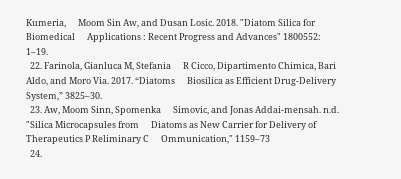Kumeria,      Moom Sin Aw, and Dusan Losic. 2018. "Diatom Silica for Biomedical      Applications : Recent Progress and Advances" 1800552: 1–19.
  22. Farinola, Gianluca M, Stefania      R Cicco, Dipartimento Chimica, Bari Aldo, and Moro Via. 2017. “Diatoms      Biosilica as Efficient Drug-Delivery System,” 3825–30.
  23. Aw, Moom Sinn, Spomenka      Simovic, and Jonas Addai-mensah. n.d. "Silica Microcapsules from      Diatoms as New Carrier for Delivery of Therapeutics P Reliminary C      Ommunication," 1159–73
  24.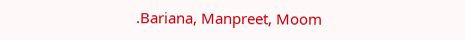.Bariana, Manpreet, Moom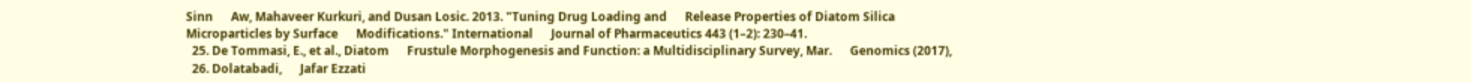Sinn      Aw, Mahaveer Kurkuri, and Dusan Losic. 2013. "Tuning Drug Loading and      Release Properties of Diatom Silica Microparticles by Surface      Modifications." International      Journal of Pharmaceutics 443 (1–2): 230–41.
  25. De Tommasi, E., et al., Diatom      Frustule Morphogenesis and Function: a Multidisciplinary Survey, Mar.      Genomics (2017),
  26. Dolatabadi,      Jafar Ezzati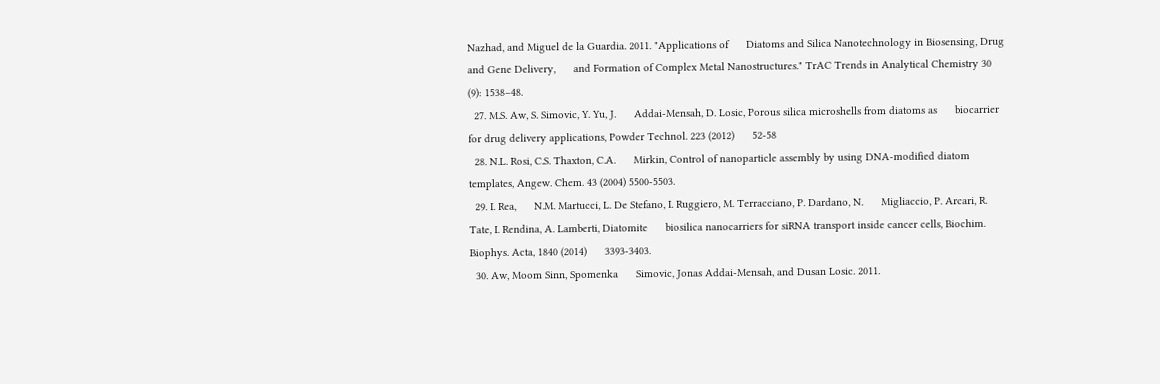Nazhad, and Miguel de la Guardia. 2011. "Applications of      Diatoms and Silica Nanotechnology in Biosensing, Drug and Gene Delivery,      and Formation of Complex Metal Nanostructures." TrAC Trends in Analytical Chemistry 30 (9): 1538–48.
  27. M.S. Aw, S. Simovic, Y. Yu, J.      Addai-Mensah, D. Losic, Porous silica microshells from diatoms as      biocarrier for drug delivery applications, Powder Technol. 223 (2012)      52-58
  28. N.L. Rosi, C.S. Thaxton, C.A.      Mirkin, Control of nanoparticle assembly by using DNA-modified diatom      templates, Angew. Chem. 43 (2004) 5500-5503.
  29. I. Rea,      N.M. Martucci, L. De Stefano, I. Ruggiero, M. Terracciano, P. Dardano, N.      Migliaccio, P. Arcari, R. Tate, I. Rendina, A. Lamberti, Diatomite      biosilica nanocarriers for siRNA transport inside cancer cells, Biochim. Biophys. Acta, 1840 (2014)      3393-3403.
  30. Aw, Moom Sinn, Spomenka      Simovic, Jonas Addai-Mensah, and Dusan Losic. 2011.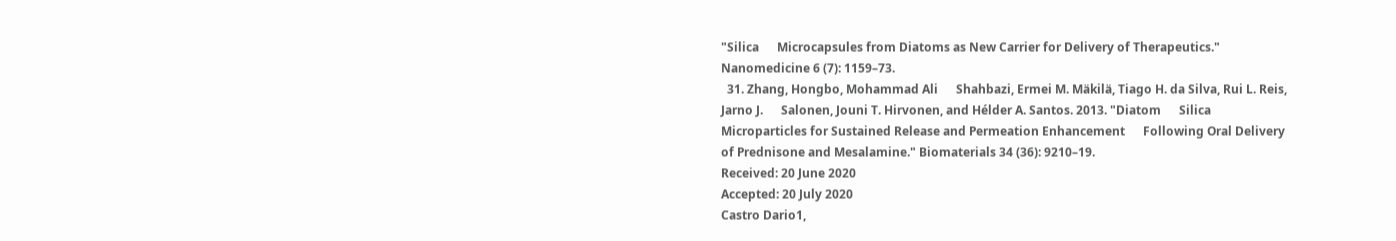"Silica      Microcapsules from Diatoms as New Carrier for Delivery of Therapeutics."      Nanomedicine 6 (7): 1159–73.
  31. Zhang, Hongbo, Mohammad Ali      Shahbazi, Ermei M. Mäkilä, Tiago H. da Silva, Rui L. Reis, Jarno J.      Salonen, Jouni T. Hirvonen, and Hélder A. Santos. 2013. "Diatom      Silica Microparticles for Sustained Release and Permeation Enhancement      Following Oral Delivery of Prednisone and Mesalamine." Biomaterials 34 (36): 9210–19.
Received: 20 June 2020
Accepted: 20 July 2020
Castro Dario1,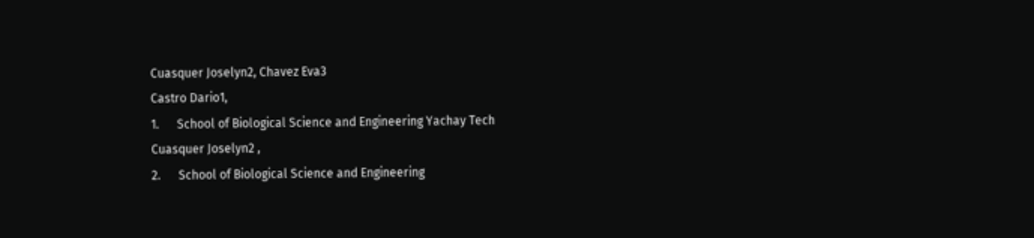Cuasquer Joselyn2, Chavez Eva3
Castro Dario1,
1.      School of Biological Science and Engineering Yachay Tech
Cuasquer Joselyn2 ,
2.      School of Biological Science and Engineering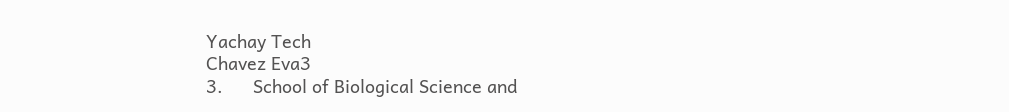Yachay Tech
Chavez Eva3
3.      School of Biological Science and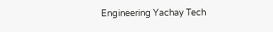Engineering Yachay Tech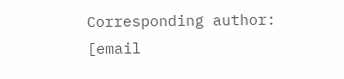Corresponding author: [email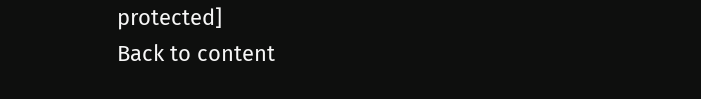protected]
Back to content